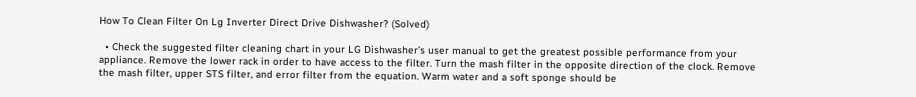How To Clean Filter On Lg Inverter Direct Drive Dishwasher? (Solved)

  • Check the suggested filter cleaning chart in your LG Dishwasher’s user manual to get the greatest possible performance from your appliance. Remove the lower rack in order to have access to the filter. Turn the mash filter in the opposite direction of the clock. Remove the mash filter, upper STS filter, and error filter from the equation. Warm water and a soft sponge should be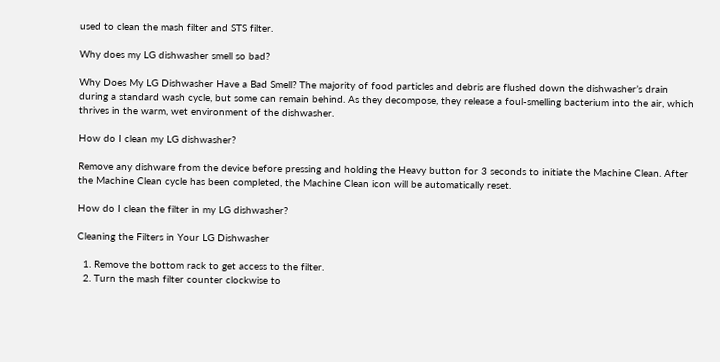used to clean the mash filter and STS filter.

Why does my LG dishwasher smell so bad?

Why Does My LG Dishwasher Have a Bad Smell? The majority of food particles and debris are flushed down the dishwasher’s drain during a standard wash cycle, but some can remain behind. As they decompose, they release a foul-smelling bacterium into the air, which thrives in the warm, wet environment of the dishwasher.

How do I clean my LG dishwasher?

Remove any dishware from the device before pressing and holding the Heavy button for 3 seconds to initiate the Machine Clean. After the Machine Clean cycle has been completed, the Machine Clean icon will be automatically reset.

How do I clean the filter in my LG dishwasher?

Cleaning the Filters in Your LG Dishwasher

  1. Remove the bottom rack to get access to the filter.
  2. Turn the mash filter counter clockwise to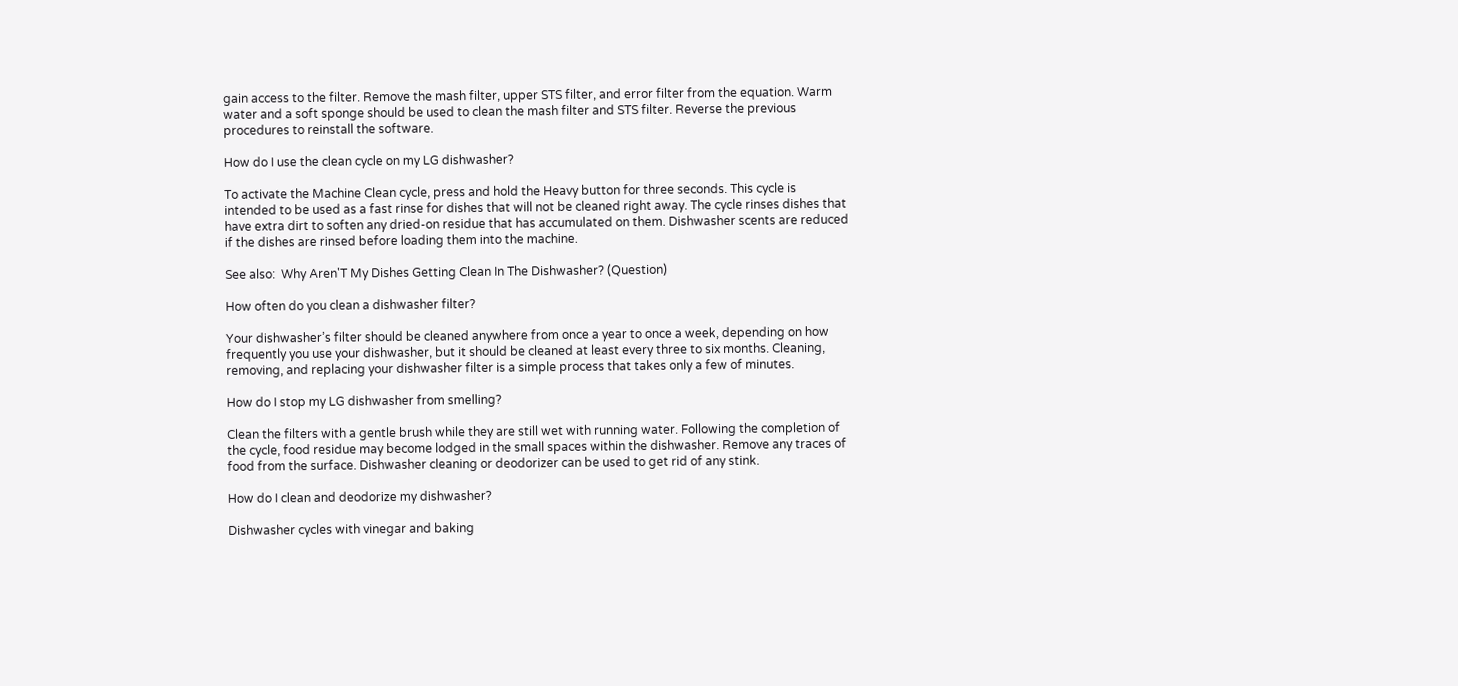gain access to the filter. Remove the mash filter, upper STS filter, and error filter from the equation. Warm water and a soft sponge should be used to clean the mash filter and STS filter. Reverse the previous procedures to reinstall the software.

How do I use the clean cycle on my LG dishwasher?

To activate the Machine Clean cycle, press and hold the Heavy button for three seconds. This cycle is intended to be used as a fast rinse for dishes that will not be cleaned right away. The cycle rinses dishes that have extra dirt to soften any dried-on residue that has accumulated on them. Dishwasher scents are reduced if the dishes are rinsed before loading them into the machine.

See also:  Why Aren'T My Dishes Getting Clean In The Dishwasher? (Question)

How often do you clean a dishwasher filter?

Your dishwasher’s filter should be cleaned anywhere from once a year to once a week, depending on how frequently you use your dishwasher, but it should be cleaned at least every three to six months. Cleaning, removing, and replacing your dishwasher filter is a simple process that takes only a few of minutes.

How do I stop my LG dishwasher from smelling?

Clean the filters with a gentle brush while they are still wet with running water. Following the completion of the cycle, food residue may become lodged in the small spaces within the dishwasher. Remove any traces of food from the surface. Dishwasher cleaning or deodorizer can be used to get rid of any stink.

How do I clean and deodorize my dishwasher?

Dishwasher cycles with vinegar and baking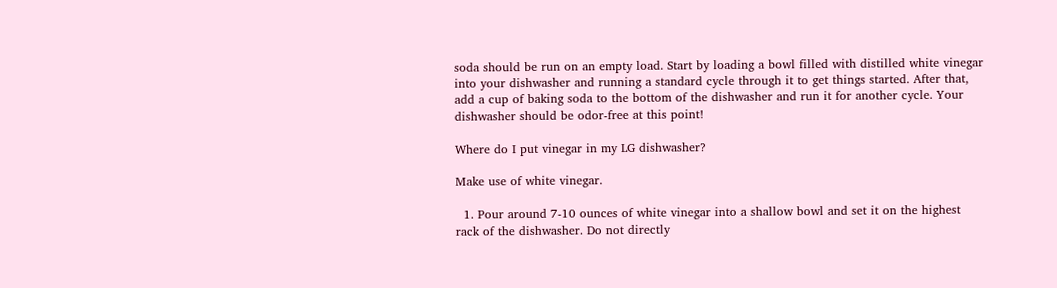soda should be run on an empty load. Start by loading a bowl filled with distilled white vinegar into your dishwasher and running a standard cycle through it to get things started. After that, add a cup of baking soda to the bottom of the dishwasher and run it for another cycle. Your dishwasher should be odor-free at this point!

Where do I put vinegar in my LG dishwasher?

Make use of white vinegar.

  1. Pour around 7-10 ounces of white vinegar into a shallow bowl and set it on the highest rack of the dishwasher. Do not directly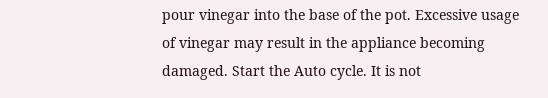pour vinegar into the base of the pot. Excessive usage of vinegar may result in the appliance becoming damaged. Start the Auto cycle. It is not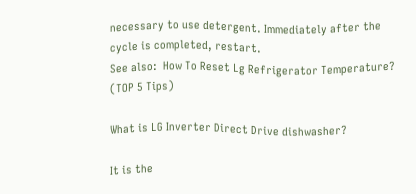necessary to use detergent. Immediately after the cycle is completed, restart.
See also:  How To Reset Lg Refrigerator Temperature? (TOP 5 Tips)

What is LG Inverter Direct Drive dishwasher?

It is the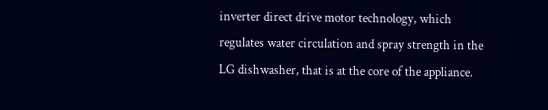inverter direct drive motor technology, which regulates water circulation and spray strength in the LG dishwasher, that is at the core of the appliance.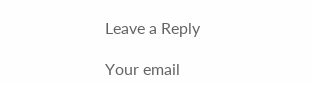Leave a Reply

Your email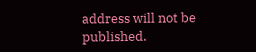address will not be published.